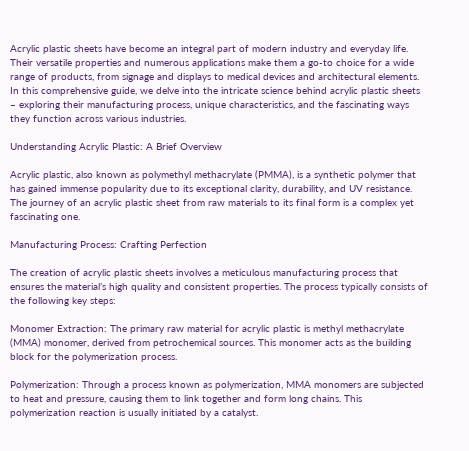Acrylic plastic sheets have become an integral part of modern industry and everyday life. Their versatile properties and numerous applications make them a go-to choice for a wide range of products, from signage and displays to medical devices and architectural elements. In this comprehensive guide, we delve into the intricate science behind acrylic plastic sheets – exploring their manufacturing process, unique characteristics, and the fascinating ways they function across various industries.

Understanding Acrylic Plastic: A Brief Overview

Acrylic plastic, also known as polymethyl methacrylate (PMMA), is a synthetic polymer that has gained immense popularity due to its exceptional clarity, durability, and UV resistance. The journey of an acrylic plastic sheet from raw materials to its final form is a complex yet fascinating one.

Manufacturing Process: Crafting Perfection

The creation of acrylic plastic sheets involves a meticulous manufacturing process that ensures the material’s high quality and consistent properties. The process typically consists of the following key steps:

Monomer Extraction: The primary raw material for acrylic plastic is methyl methacrylate (MMA) monomer, derived from petrochemical sources. This monomer acts as the building block for the polymerization process.

Polymerization: Through a process known as polymerization, MMA monomers are subjected to heat and pressure, causing them to link together and form long chains. This polymerization reaction is usually initiated by a catalyst.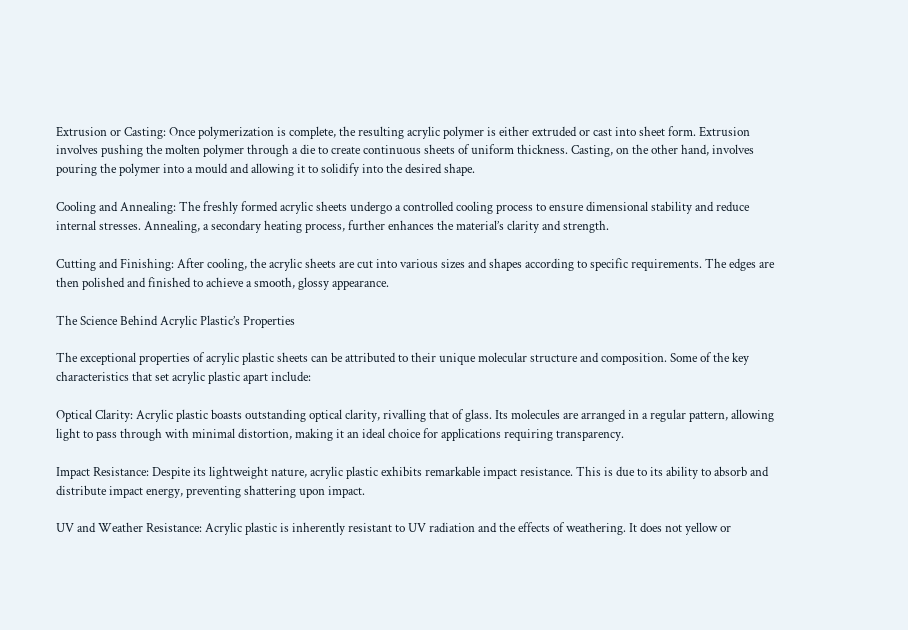Extrusion or Casting: Once polymerization is complete, the resulting acrylic polymer is either extruded or cast into sheet form. Extrusion involves pushing the molten polymer through a die to create continuous sheets of uniform thickness. Casting, on the other hand, involves pouring the polymer into a mould and allowing it to solidify into the desired shape.

Cooling and Annealing: The freshly formed acrylic sheets undergo a controlled cooling process to ensure dimensional stability and reduce internal stresses. Annealing, a secondary heating process, further enhances the material’s clarity and strength.

Cutting and Finishing: After cooling, the acrylic sheets are cut into various sizes and shapes according to specific requirements. The edges are then polished and finished to achieve a smooth, glossy appearance.

The Science Behind Acrylic Plastic’s Properties

The exceptional properties of acrylic plastic sheets can be attributed to their unique molecular structure and composition. Some of the key characteristics that set acrylic plastic apart include:

Optical Clarity: Acrylic plastic boasts outstanding optical clarity, rivalling that of glass. Its molecules are arranged in a regular pattern, allowing light to pass through with minimal distortion, making it an ideal choice for applications requiring transparency.

Impact Resistance: Despite its lightweight nature, acrylic plastic exhibits remarkable impact resistance. This is due to its ability to absorb and distribute impact energy, preventing shattering upon impact.

UV and Weather Resistance: Acrylic plastic is inherently resistant to UV radiation and the effects of weathering. It does not yellow or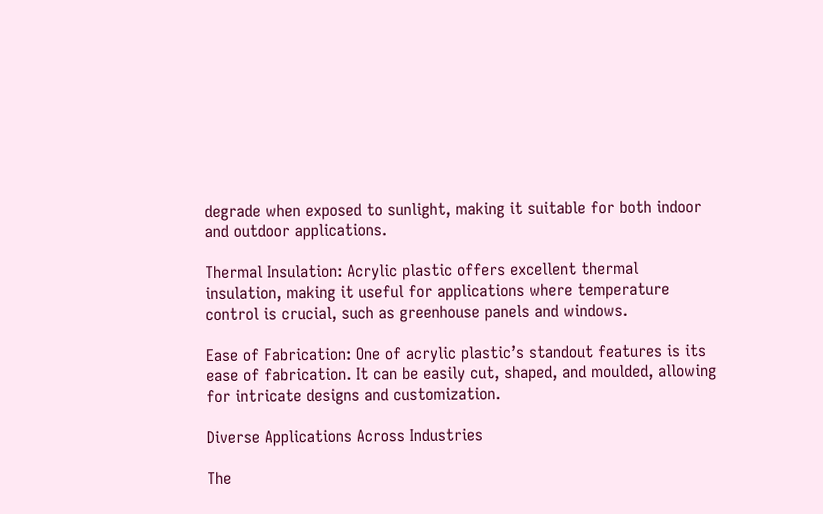degrade when exposed to sunlight, making it suitable for both indoor and outdoor applications.

Thermal Insulation: Acrylic plastic offers excellent thermal insulation, making it useful for applications where temperature control is crucial, such as greenhouse panels and windows.

Ease of Fabrication: One of acrylic plastic’s standout features is its ease of fabrication. It can be easily cut, shaped, and moulded, allowing for intricate designs and customization.

Diverse Applications Across Industries

The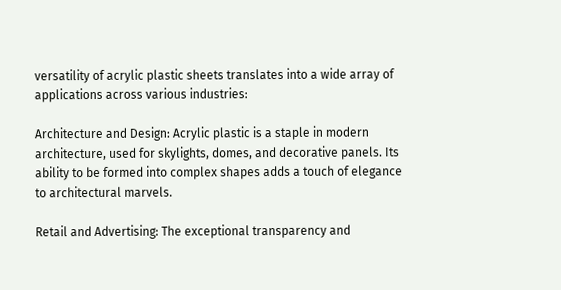versatility of acrylic plastic sheets translates into a wide array of applications across various industries:

Architecture and Design: Acrylic plastic is a staple in modern architecture, used for skylights, domes, and decorative panels. Its ability to be formed into complex shapes adds a touch of elegance to architectural marvels.

Retail and Advertising: The exceptional transparency and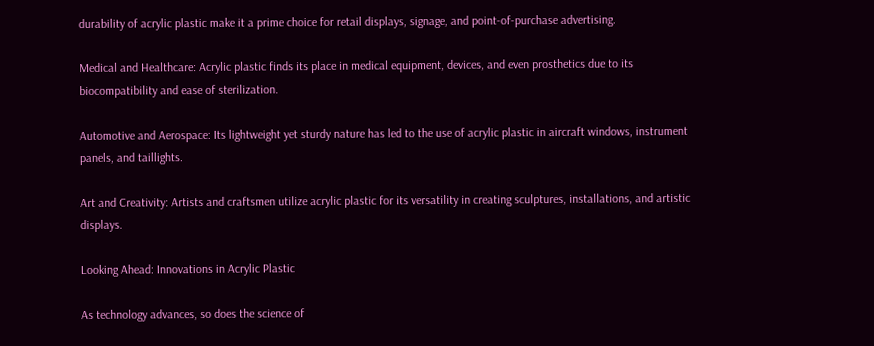durability of acrylic plastic make it a prime choice for retail displays, signage, and point-of-purchase advertising.

Medical and Healthcare: Acrylic plastic finds its place in medical equipment, devices, and even prosthetics due to its biocompatibility and ease of sterilization.

Automotive and Aerospace: Its lightweight yet sturdy nature has led to the use of acrylic plastic in aircraft windows, instrument panels, and taillights.

Art and Creativity: Artists and craftsmen utilize acrylic plastic for its versatility in creating sculptures, installations, and artistic displays.

Looking Ahead: Innovations in Acrylic Plastic

As technology advances, so does the science of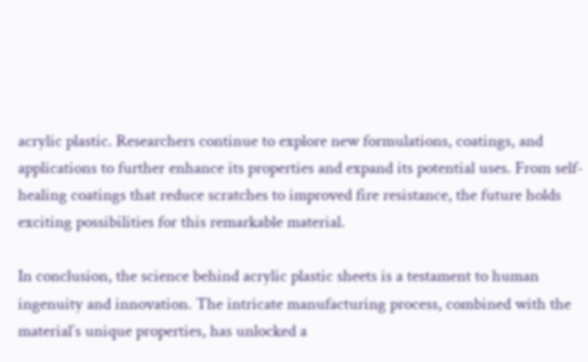acrylic plastic. Researchers continue to explore new formulations, coatings, and applications to further enhance its properties and expand its potential uses. From self-healing coatings that reduce scratches to improved fire resistance, the future holds exciting possibilities for this remarkable material.

In conclusion, the science behind acrylic plastic sheets is a testament to human ingenuity and innovation. The intricate manufacturing process, combined with the material’s unique properties, has unlocked a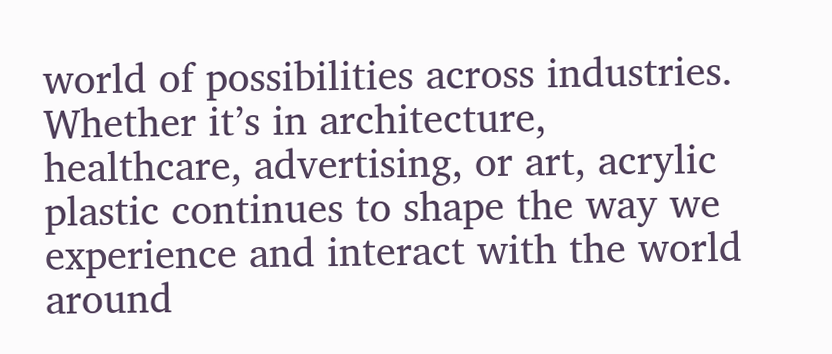world of possibilities across industries. Whether it’s in architecture, healthcare, advertising, or art, acrylic plastic continues to shape the way we experience and interact with the world around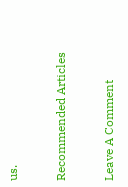us.

Recommended Articles

Leave A Comment